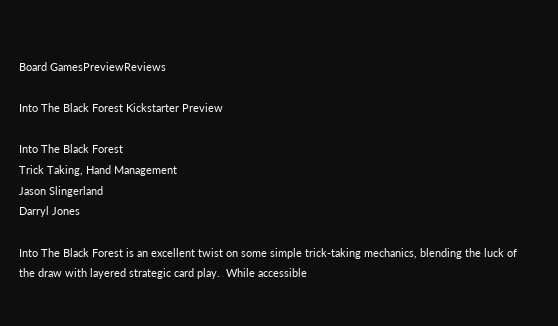Board GamesPreviewReviews

Into The Black Forest Kickstarter Preview

Into The Black Forest
Trick Taking, Hand Management
Jason Slingerland
Darryl Jones

Into The Black Forest is an excellent twist on some simple trick-taking mechanics, blending the luck of the draw with layered strategic card play.  While accessible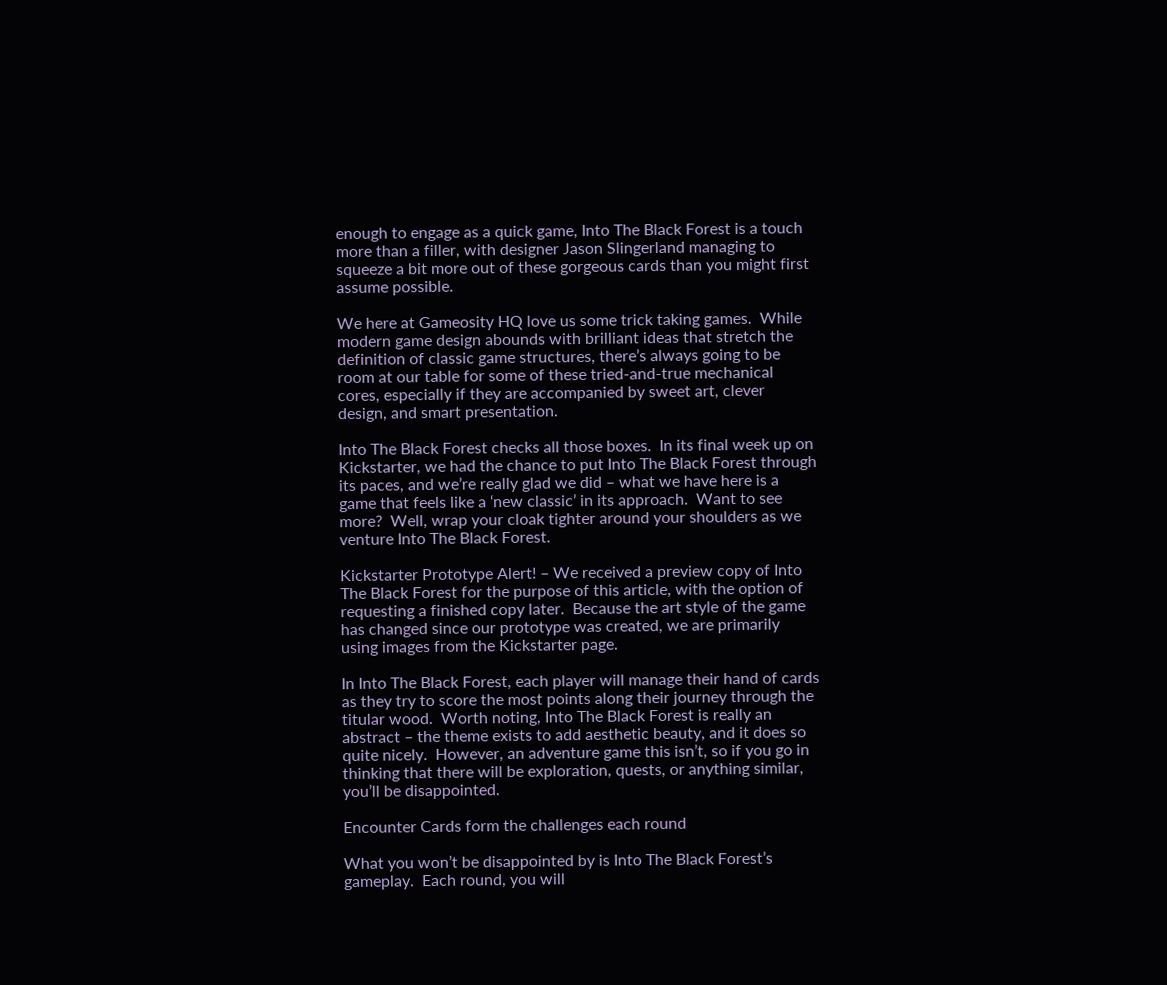enough to engage as a quick game, Into The Black Forest is a touch more than a filler, with designer Jason Slingerland managing to squeeze a bit more out of these gorgeous cards than you might first assume possible.

We here at Gameosity HQ love us some trick taking games.  While modern game design abounds with brilliant ideas that stretch the definition of classic game structures, there’s always going to be room at our table for some of these tried-and-true mechanical cores, especially if they are accompanied by sweet art, clever design, and smart presentation.

Into The Black Forest checks all those boxes.  In its final week up on Kickstarter, we had the chance to put Into The Black Forest through its paces, and we’re really glad we did – what we have here is a game that feels like a ‘new classic’ in its approach.  Want to see more?  Well, wrap your cloak tighter around your shoulders as we venture Into The Black Forest.

Kickstarter Prototype Alert! – We received a preview copy of Into The Black Forest for the purpose of this article, with the option of requesting a finished copy later.  Because the art style of the game has changed since our prototype was created, we are primarily using images from the Kickstarter page.

In Into The Black Forest, each player will manage their hand of cards as they try to score the most points along their journey through the titular wood.  Worth noting, Into The Black Forest is really an abstract – the theme exists to add aesthetic beauty, and it does so quite nicely.  However, an adventure game this isn’t, so if you go in thinking that there will be exploration, quests, or anything similar, you’ll be disappointed.

Encounter Cards form the challenges each round

What you won’t be disappointed by is Into The Black Forest’s gameplay.  Each round, you will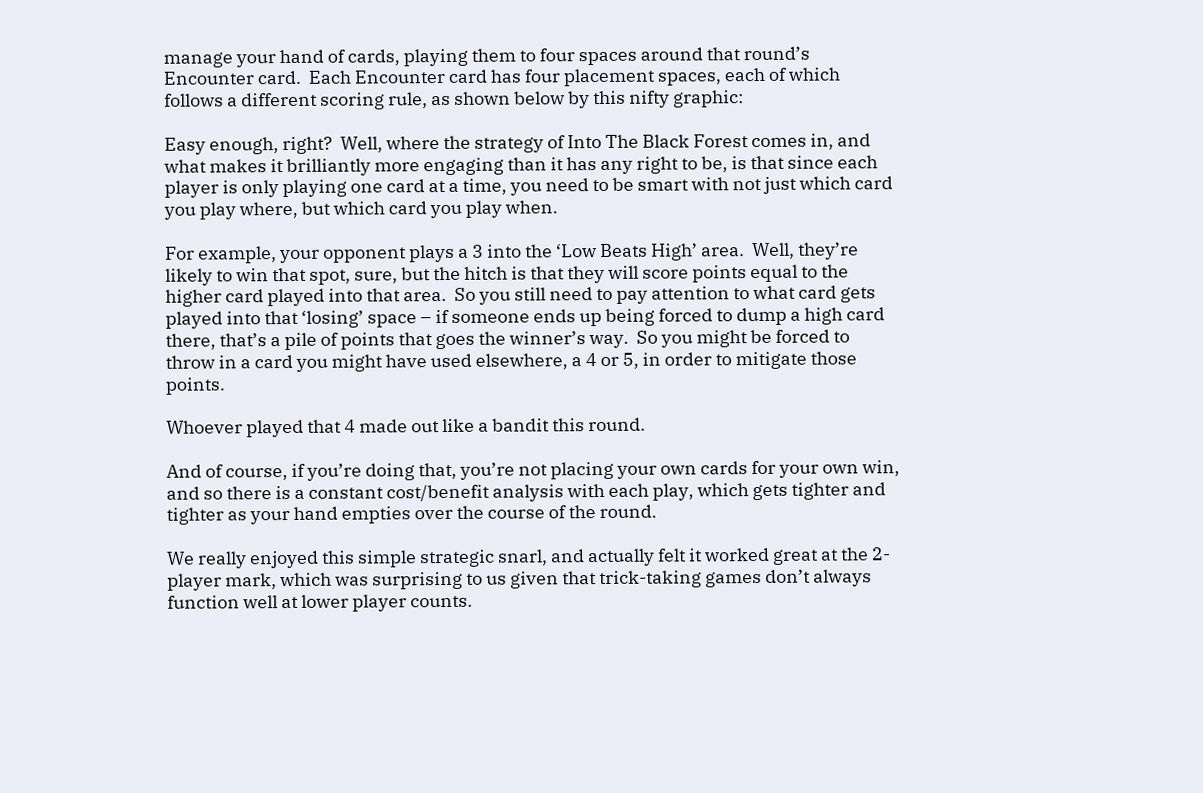manage your hand of cards, playing them to four spaces around that round’s Encounter card.  Each Encounter card has four placement spaces, each of which follows a different scoring rule, as shown below by this nifty graphic:

Easy enough, right?  Well, where the strategy of Into The Black Forest comes in, and what makes it brilliantly more engaging than it has any right to be, is that since each player is only playing one card at a time, you need to be smart with not just which card you play where, but which card you play when.

For example, your opponent plays a 3 into the ‘Low Beats High’ area.  Well, they’re likely to win that spot, sure, but the hitch is that they will score points equal to the higher card played into that area.  So you still need to pay attention to what card gets played into that ‘losing’ space – if someone ends up being forced to dump a high card there, that’s a pile of points that goes the winner’s way.  So you might be forced to throw in a card you might have used elsewhere, a 4 or 5, in order to mitigate those points.

Whoever played that 4 made out like a bandit this round.

And of course, if you’re doing that, you’re not placing your own cards for your own win, and so there is a constant cost/benefit analysis with each play, which gets tighter and tighter as your hand empties over the course of the round.

We really enjoyed this simple strategic snarl, and actually felt it worked great at the 2-player mark, which was surprising to us given that trick-taking games don’t always function well at lower player counts.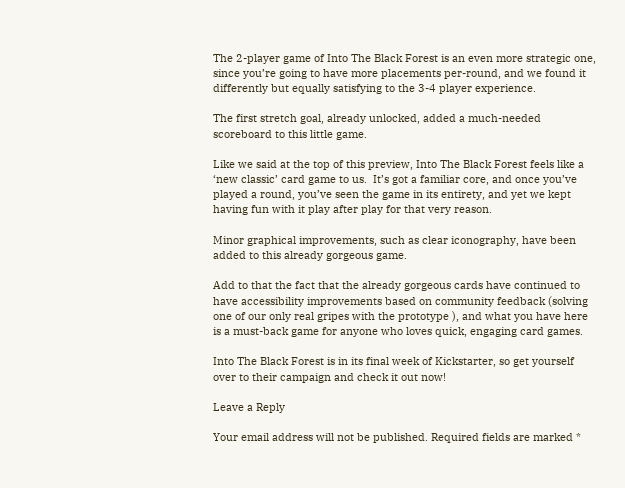The 2-player game of Into The Black Forest is an even more strategic one, since you’re going to have more placements per-round, and we found it differently but equally satisfying to the 3-4 player experience.

The first stretch goal, already unlocked, added a much-needed scoreboard to this little game.

Like we said at the top of this preview, Into The Black Forest feels like a ‘new classic’ card game to us.  It’s got a familiar core, and once you’ve played a round, you’ve seen the game in its entirety, and yet we kept having fun with it play after play for that very reason.

Minor graphical improvements, such as clear iconography, have been added to this already gorgeous game.

Add to that the fact that the already gorgeous cards have continued to have accessibility improvements based on community feedback (solving one of our only real gripes with the prototype ), and what you have here is a must-back game for anyone who loves quick, engaging card games.

Into The Black Forest is in its final week of Kickstarter, so get yourself over to their campaign and check it out now!

Leave a Reply

Your email address will not be published. Required fields are marked *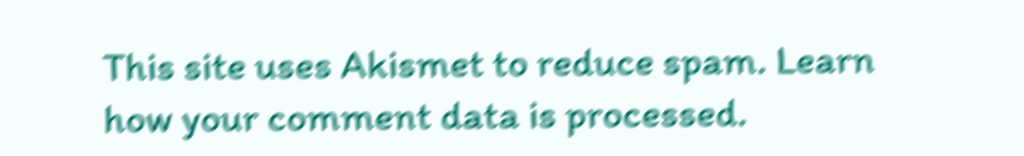This site uses Akismet to reduce spam. Learn how your comment data is processed.